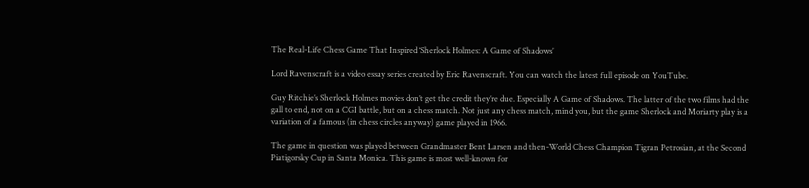The Real-Life Chess Game That Inspired ‘Sherlock Holmes: A Game of Shadows’

Lord Ravenscraft is a video essay series created by Eric Ravenscraft. You can watch the latest full episode on YouTube.

Guy Ritchie’s Sherlock Holmes movies don’t get the credit they’re due. Especially A Game of Shadows. The latter of the two films had the gall to end, not on a CGI battle, but on a chess match. Not just any chess match, mind you, but the game Sherlock and Moriarty play is a variation of a famous (in chess circles anyway) game played in 1966.

The game in question was played between Grandmaster Bent Larsen and then-World Chess Champion Tigran Petrosian, at the Second Piatigorsky Cup in Santa Monica. This game is most well-known for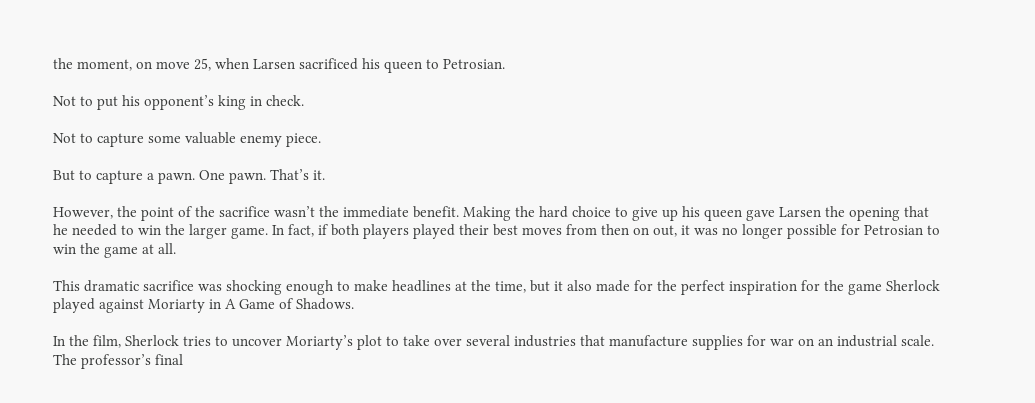the moment, on move 25, when Larsen sacrificed his queen to Petrosian.

Not to put his opponent’s king in check.

Not to capture some valuable enemy piece.

But to capture a pawn. One pawn. That’s it.

However, the point of the sacrifice wasn’t the immediate benefit. Making the hard choice to give up his queen gave Larsen the opening that he needed to win the larger game. In fact, if both players played their best moves from then on out, it was no longer possible for Petrosian to win the game at all.

This dramatic sacrifice was shocking enough to make headlines at the time, but it also made for the perfect inspiration for the game Sherlock played against Moriarty in A Game of Shadows.

In the film, Sherlock tries to uncover Moriarty’s plot to take over several industries that manufacture supplies for war on an industrial scale. The professor’s final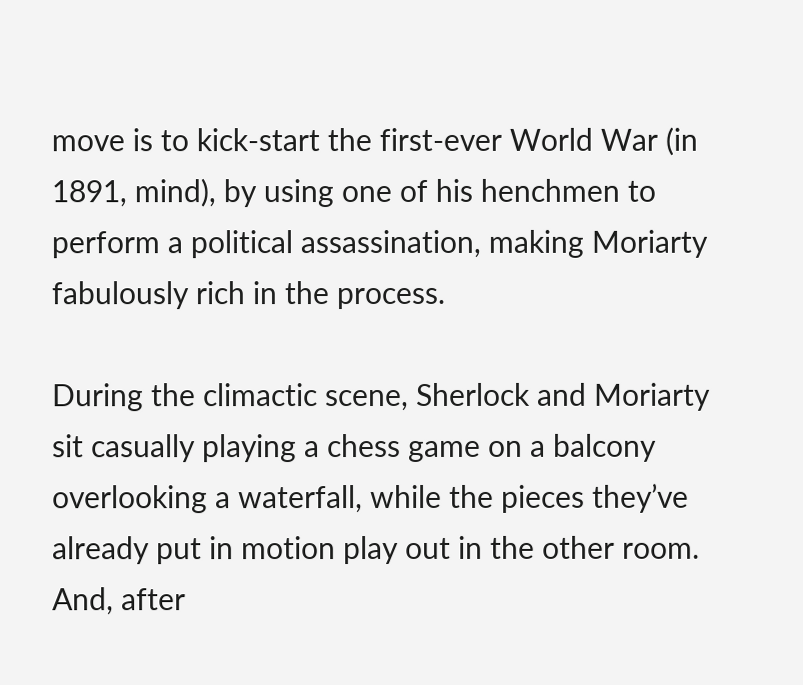move is to kick-start the first-ever World War (in 1891, mind), by using one of his henchmen to perform a political assassination, making Moriarty fabulously rich in the process.

During the climactic scene, Sherlock and Moriarty sit casually playing a chess game on a balcony overlooking a waterfall, while the pieces they’ve already put in motion play out in the other room. And, after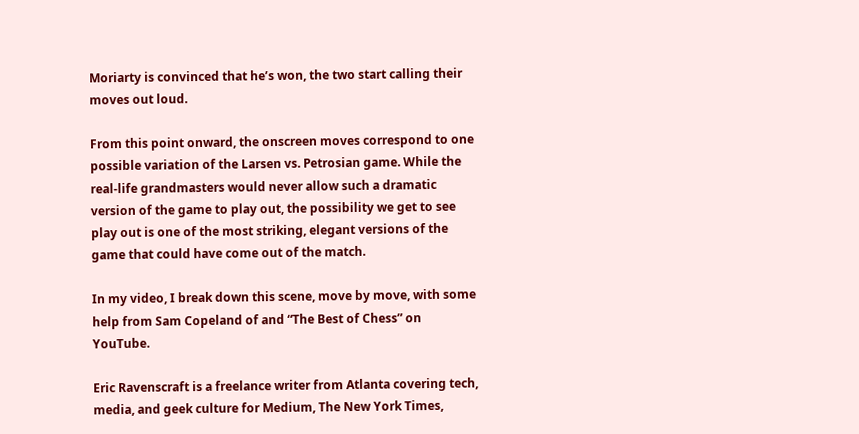Moriarty is convinced that he’s won, the two start calling their moves out loud.

From this point onward, the onscreen moves correspond to one possible variation of the Larsen vs. Petrosian game. While the real-life grandmasters would never allow such a dramatic version of the game to play out, the possibility we get to see play out is one of the most striking, elegant versions of the game that could have come out of the match.

In my video, I break down this scene, move by move, with some help from Sam Copeland of and “The Best of Chess” on YouTube.

Eric Ravenscraft is a freelance writer from Atlanta covering tech, media, and geek culture for Medium, The New York Times,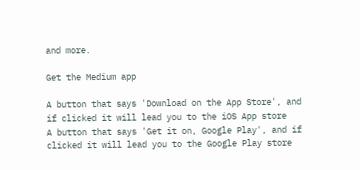and more.

Get the Medium app

A button that says 'Download on the App Store', and if clicked it will lead you to the iOS App store
A button that says 'Get it on, Google Play', and if clicked it will lead you to the Google Play store